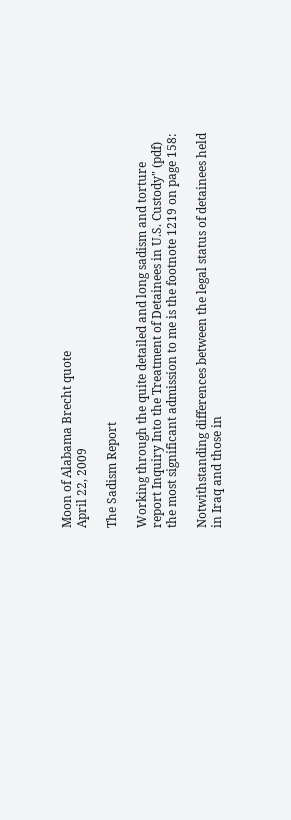Moon of Alabama Brecht quote
April 22, 2009

The Sadism Report

Working through the quite detailed and long sadism and torture report Inquiry Into the Treatment of Detainees in U.S. Custody" (pdf) the most significant admission to me is the footnote 1219 on page 158:

Notwithstanding differences between the legal status of detainees held in Iraq and those in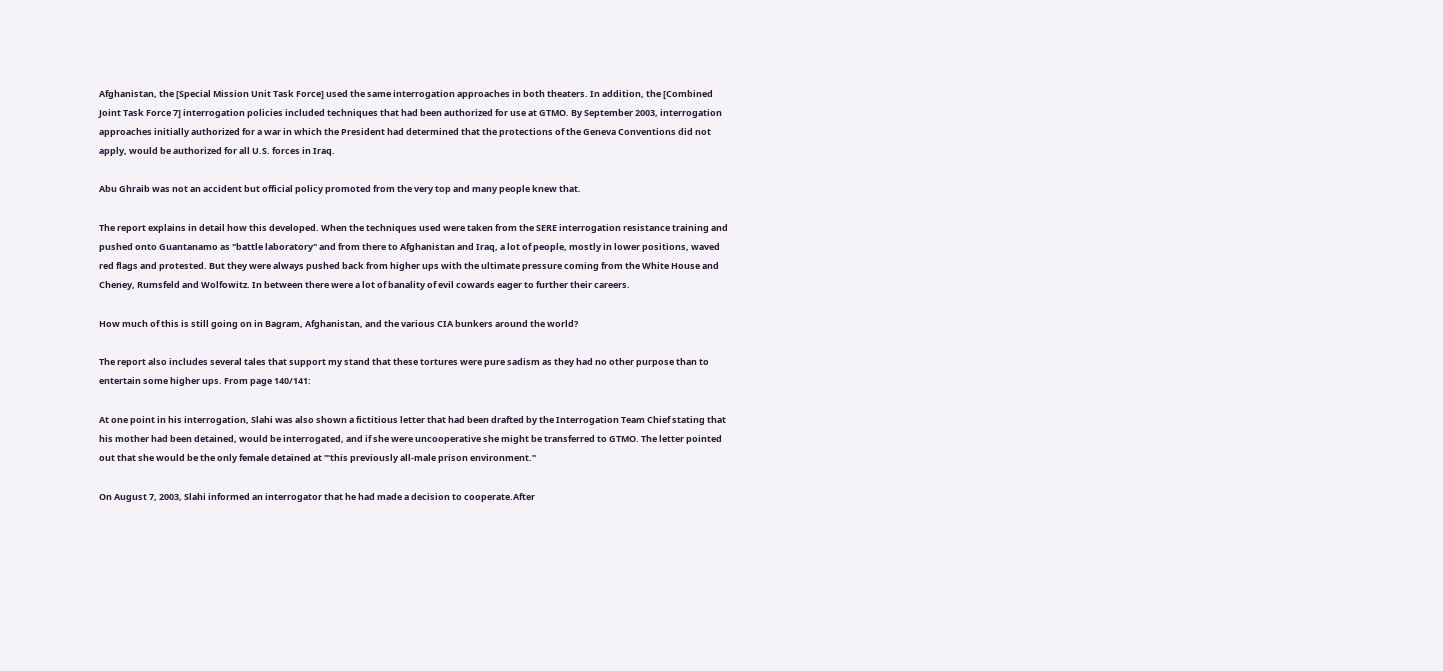Afghanistan, the [Special Mission Unit Task Force] used the same interrogation approaches in both theaters. In addition, the [Combined Joint Task Force 7] interrogation policies included techniques that had been authorized for use at GTMO. By September 2003, interrogation approaches initially authorized for a war in which the President had determined that the protections of the Geneva Conventions did not apply, would be authorized for all U.S. forces in Iraq.

Abu Ghraib was not an accident but official policy promoted from the very top and many people knew that.

The report explains in detail how this developed. When the techniques used were taken from the SERE interrogation resistance training and pushed onto Guantanamo as "battle laboratory" and from there to Afghanistan and Iraq, a lot of people, mostly in lower positions, waved red flags and protested. But they were always pushed back from higher ups with the ultimate pressure coming from the White House and Cheney, Rumsfeld and Wolfowitz. In between there were a lot of banality of evil cowards eager to further their careers.

How much of this is still going on in Bagram, Afghanistan, and the various CIA bunkers around the world?

The report also includes several tales that support my stand that these tortures were pure sadism as they had no other purpose than to entertain some higher ups. From page 140/141:

At one point in his interrogation, Slahi was also shown a fictitious letter that had been drafted by the Interrogation Team Chief stating that his mother had been detained, would be interrogated, and if she were uncooperative she might be transferred to GTMO. The letter pointed out that she would be the only female detained at '"this previously all-male prison environment."

On August 7, 2003, Slahi informed an interrogator that he had made a decision to cooperate.After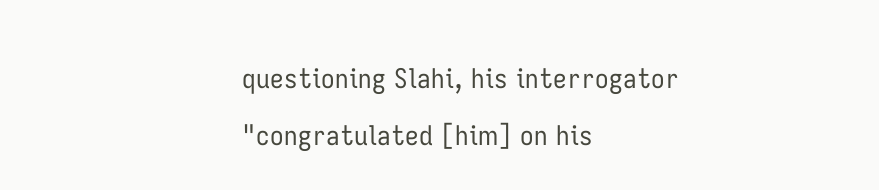questioning Slahi, his interrogator "congratulated [him] on his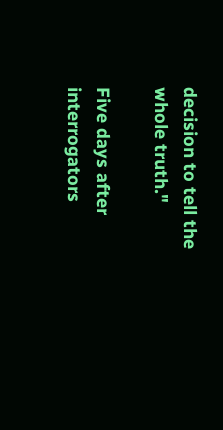decision to tell the whole truth."

Five days after interrogators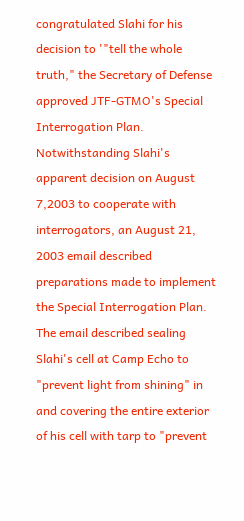congratulated Slahi for his decision to '"tell the whole truth," the Secretary of Defense approved JTF-GTMO's Special Interrogation Plan. Notwithstanding Slahi's apparent decision on August 7,2003 to cooperate with interrogators, an August 21, 2003 email described preparations made to implement the Special Interrogation Plan. The email described sealing Slahi's cell at Camp Echo to "prevent light from shining" in and covering the entire exterior of his cell with tarp to "prevent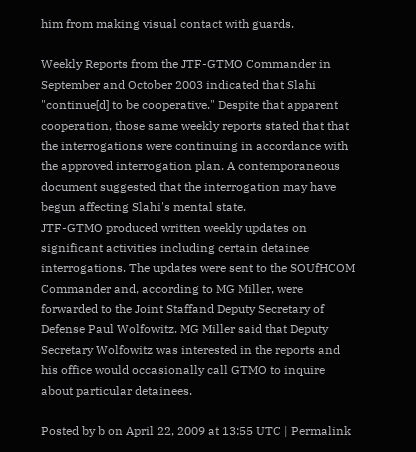him from making visual contact with guards.

Weekly Reports from the JTF-GTMO Commander in September and October 2003 indicated that Slahi "continue[d] to be cooperative." Despite that apparent cooperation, those same weekly reports stated that that the interrogations were continuing in accordance with the approved interrogation plan. A contemporaneous document suggested that the interrogation may have begun affecting Slahi's mental state.
JTF-GTMO produced written weekly updates on significant activities including certain detainee interrogations. The updates were sent to the SOUfHCOM Commander and, according to MG Miller, were forwarded to the Joint Staffand Deputy Secretary of Defense Paul Wolfowitz. MG Miller said that Deputy Secretary Wolfowitz was interested in the reports and his office would occasionally call GTMO to inquire about particular detainees.

Posted by b on April 22, 2009 at 13:55 UTC | Permalink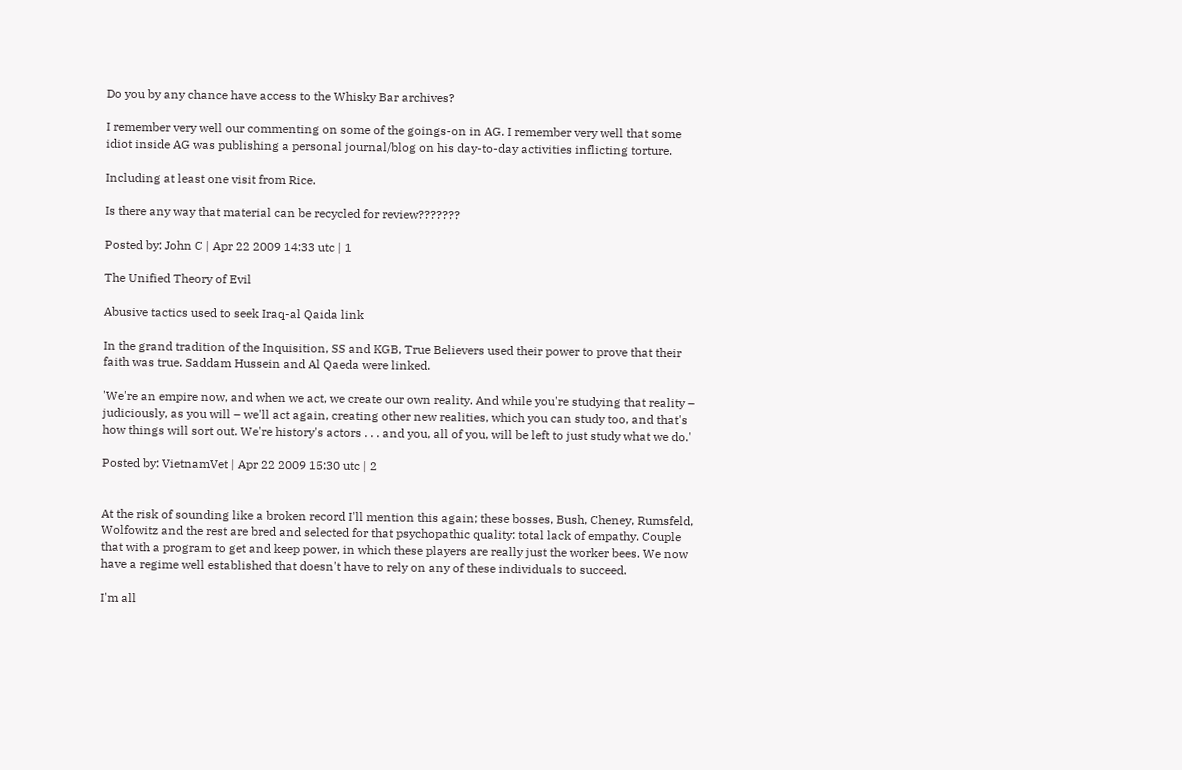Do you by any chance have access to the Whisky Bar archives?

I remember very well our commenting on some of the goings-on in AG. I remember very well that some idiot inside AG was publishing a personal journal/blog on his day-to-day activities inflicting torture.

Including at least one visit from Rice.

Is there any way that material can be recycled for review???????

Posted by: John C | Apr 22 2009 14:33 utc | 1

The Unified Theory of Evil

Abusive tactics used to seek Iraq-al Qaida link

In the grand tradition of the Inquisition, SS and KGB, True Believers used their power to prove that their faith was true. Saddam Hussein and Al Qaeda were linked.

'We're an empire now, and when we act, we create our own reality. And while you're studying that reality – judiciously, as you will – we'll act again, creating other new realities, which you can study too, and that's how things will sort out. We're history's actors . . . and you, all of you, will be left to just study what we do.'

Posted by: VietnamVet | Apr 22 2009 15:30 utc | 2


At the risk of sounding like a broken record I'll mention this again; these bosses, Bush, Cheney, Rumsfeld, Wolfowitz and the rest are bred and selected for that psychopathic quality: total lack of empathy. Couple that with a program to get and keep power, in which these players are really just the worker bees. We now have a regime well established that doesn't have to rely on any of these individuals to succeed.

I'm all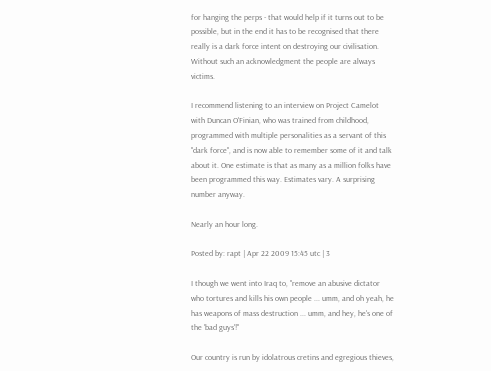for hanging the perps - that would help if it turns out to be possible, but in the end it has to be recognised that there really is a dark force intent on destroying our civilisation. Without such an acknowledgment the people are always victims.

I recommend listening to an interview on Project Camelot with Duncan O'Finian, who was trained from childhood, programmed with multiple personalities as a servant of this "dark force", and is now able to remember some of it and talk about it. One estimate is that as many as a million folks have been programmed this way. Estimates vary. A surprising number anyway.

Nearly an hour long.

Posted by: rapt | Apr 22 2009 15:45 utc | 3

I though we went into Iraq to, "remove an abusive dictator who tortures and kills his own people ... umm, and oh yeah, he has weapons of mass destruction ... umm, and hey, he's one of the 'bad guys'!"

Our country is run by idolatrous cretins and egregious thieves,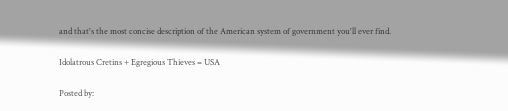and that's the most concise description of the American system of government you'll ever find.

Idolatrous Cretins + Egregious Thieves = USA

Posted by: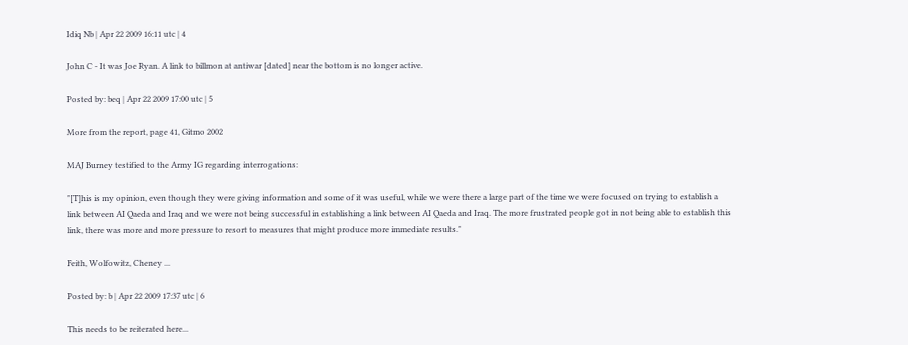Idiq Nb | Apr 22 2009 16:11 utc | 4

John C - It was Joe Ryan. A link to billmon at antiwar [dated] near the bottom is no longer active.

Posted by: beq | Apr 22 2009 17:00 utc | 5

More from the report, page 41, Gitmo 2002

MAJ Burney testified to the Army IG regarding interrogations:

"[T]his is my opinion, even though they were giving information and some of it was useful, while we were there a large part of the time we were focused on trying to establish a link between AI Qaeda and Iraq and we were not being successful in establishing a link between AI Qaeda and Iraq. The more frustrated people got in not being able to establish this link, there was more and more pressure to resort to measures that might produce more immediate results."

Feith, Wolfowitz, Cheney ...

Posted by: b | Apr 22 2009 17:37 utc | 6

This needs to be reiterated here...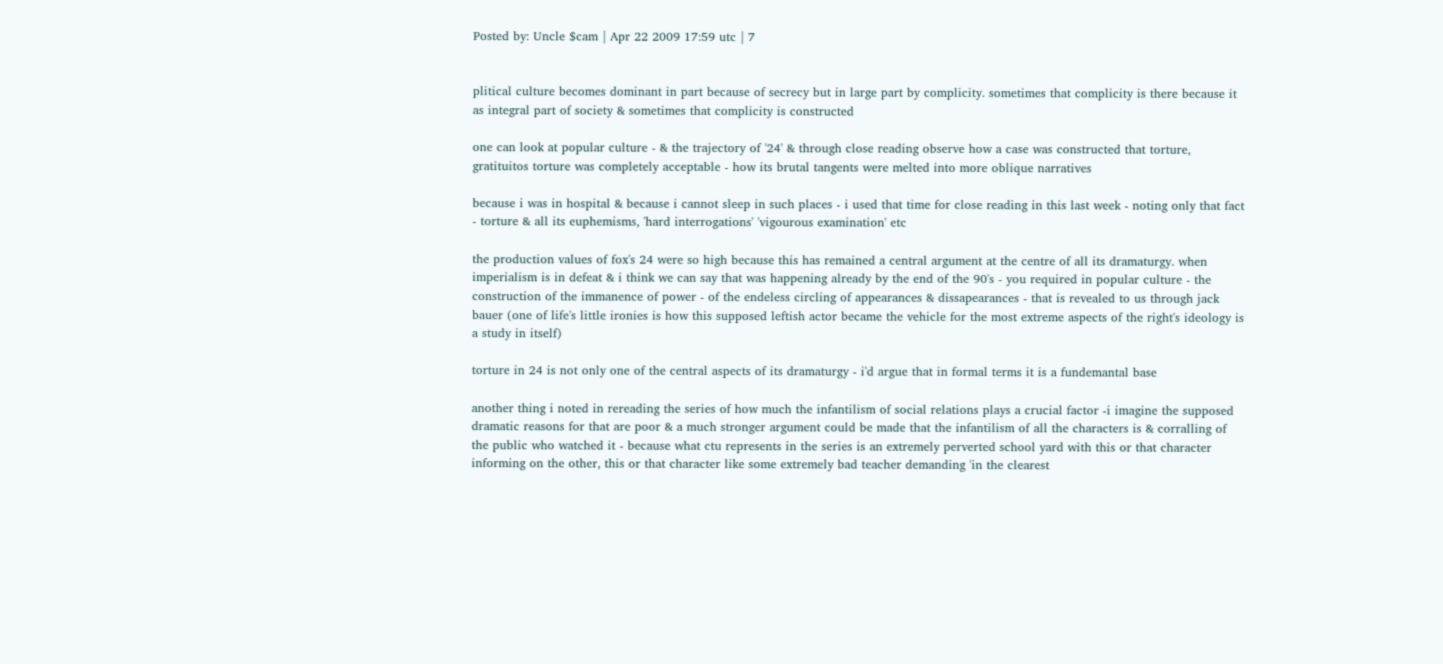Posted by: Uncle $cam | Apr 22 2009 17:59 utc | 7


plitical culture becomes dominant in part because of secrecy but in large part by complicity. sometimes that complicity is there because it as integral part of society & sometimes that complicity is constructed

one can look at popular culture - & the trajectory of '24' & through close reading observe how a case was constructed that torture, gratituitos torture was completely acceptable - how its brutal tangents were melted into more oblique narratives

because i was in hospital & because i cannot sleep in such places - i used that time for close reading in this last week - noting only that fact - torture & all its euphemisms, 'hard interrogations' 'vigourous examination' etc

the production values of fox's 24 were so high because this has remained a central argument at the centre of all its dramaturgy. when imperialism is in defeat & i think we can say that was happening already by the end of the 90's - you required in popular culture - the construction of the immanence of power - of the endeless circling of appearances & dissapearances - that is revealed to us through jack bauer (one of life's little ironies is how this supposed leftish actor became the vehicle for the most extreme aspects of the right's ideology is a study in itself)

torture in 24 is not only one of the central aspects of its dramaturgy - i'd argue that in formal terms it is a fundemantal base

another thing i noted in rereading the series of how much the infantilism of social relations plays a crucial factor -i imagine the supposed dramatic reasons for that are poor & a much stronger argument could be made that the infantilism of all the characters is & corralling of the public who watched it - because what ctu represents in the series is an extremely perverted school yard with this or that character informing on the other, this or that character like some extremely bad teacher demanding 'in the clearest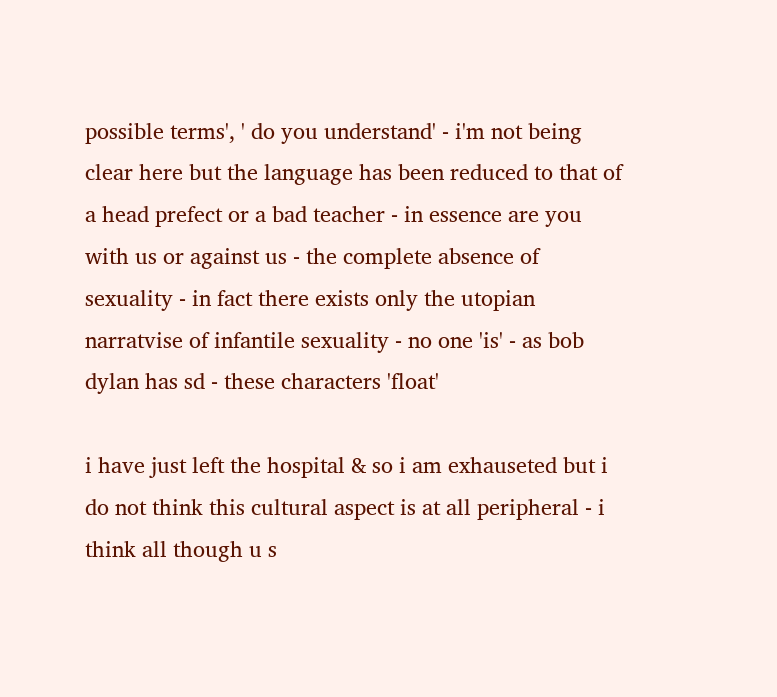possible terms', ' do you understand' - i'm not being clear here but the language has been reduced to that of a head prefect or a bad teacher - in essence are you with us or against us - the complete absence of sexuality - in fact there exists only the utopian narratvise of infantile sexuality - no one 'is' - as bob dylan has sd - these characters 'float'

i have just left the hospital & so i am exhauseted but i do not think this cultural aspect is at all peripheral - i think all though u s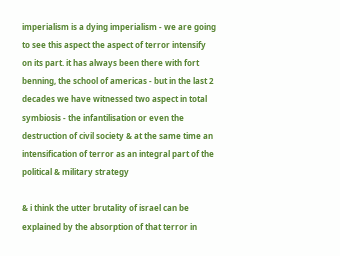imperialism is a dying imperialism - we are going to see this aspect the aspect of terror intensify on its part. it has always been there with fort benning, the school of americas - but in the last 2 decades we have witnessed two aspect in total symbiosis - the infantilisation or even the destruction of civil society & at the same time an intensification of terror as an integral part of the political & military strategy

& i think the utter brutality of israel can be explained by the absorption of that terror in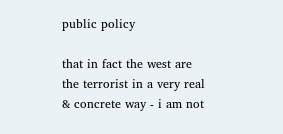public policy

that in fact the west are the terrorist in a very real & concrete way - i am not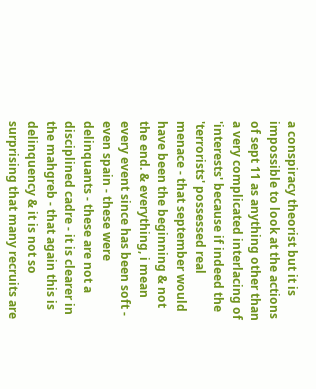a conspiracy theorist but it is impossible to look at the actions of sept 11 as anything other than a very complicated interlacing of 'interests' because if indeed the 'terrorists' possessed real menace - that september would have been the beginning & not the end. & everything, i mean every event since has been soft - even spain - these were delinquants - these are not a disciplined cadre - it is clearer in the mahgreb - that again this is delinquency & it is not so surprising that many recruits are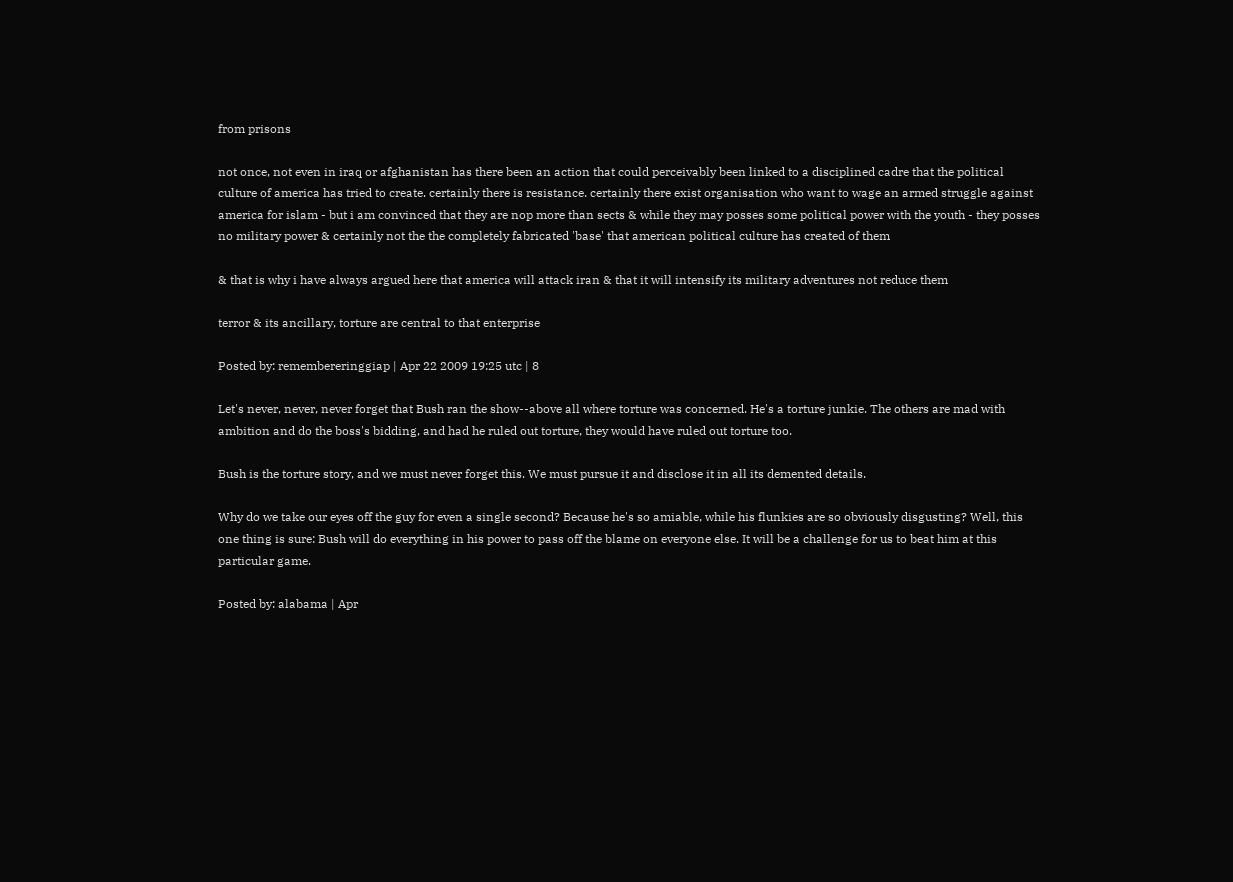from prisons

not once, not even in iraq or afghanistan has there been an action that could perceivably been linked to a disciplined cadre that the political culture of america has tried to create. certainly there is resistance. certainly there exist organisation who want to wage an armed struggle against america for islam - but i am convinced that they are nop more than sects & while they may posses some political power with the youth - they posses no military power & certainly not the the completely fabricated 'base' that american political culture has created of them

& that is why i have always argued here that america will attack iran & that it will intensify its military adventures not reduce them

terror & its ancillary, torture are central to that enterprise

Posted by: remembereringgiap | Apr 22 2009 19:25 utc | 8

Let's never, never, never forget that Bush ran the show--above all where torture was concerned. He's a torture junkie. The others are mad with ambition and do the boss's bidding, and had he ruled out torture, they would have ruled out torture too.

Bush is the torture story, and we must never forget this. We must pursue it and disclose it in all its demented details.

Why do we take our eyes off the guy for even a single second? Because he's so amiable, while his flunkies are so obviously disgusting? Well, this one thing is sure: Bush will do everything in his power to pass off the blame on everyone else. It will be a challenge for us to beat him at this particular game.

Posted by: alabama | Apr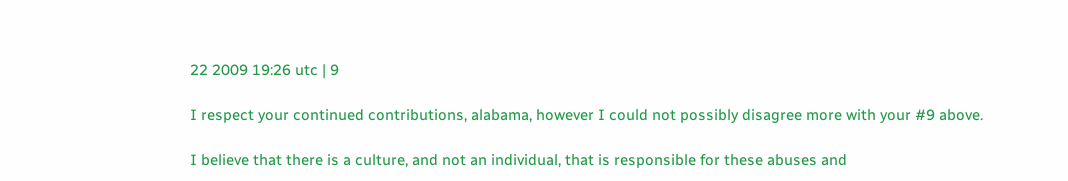22 2009 19:26 utc | 9

I respect your continued contributions, alabama, however I could not possibly disagree more with your #9 above.

I believe that there is a culture, and not an individual, that is responsible for these abuses and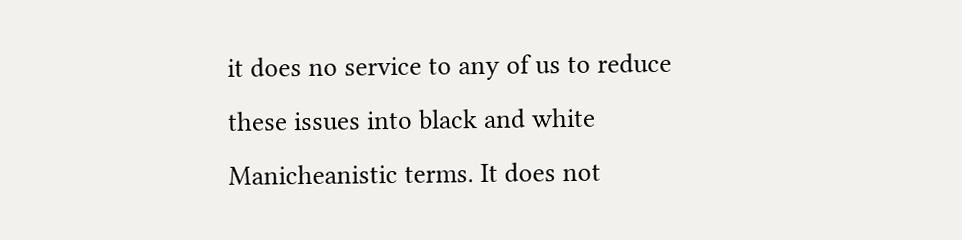it does no service to any of us to reduce these issues into black and white Manicheanistic terms. It does not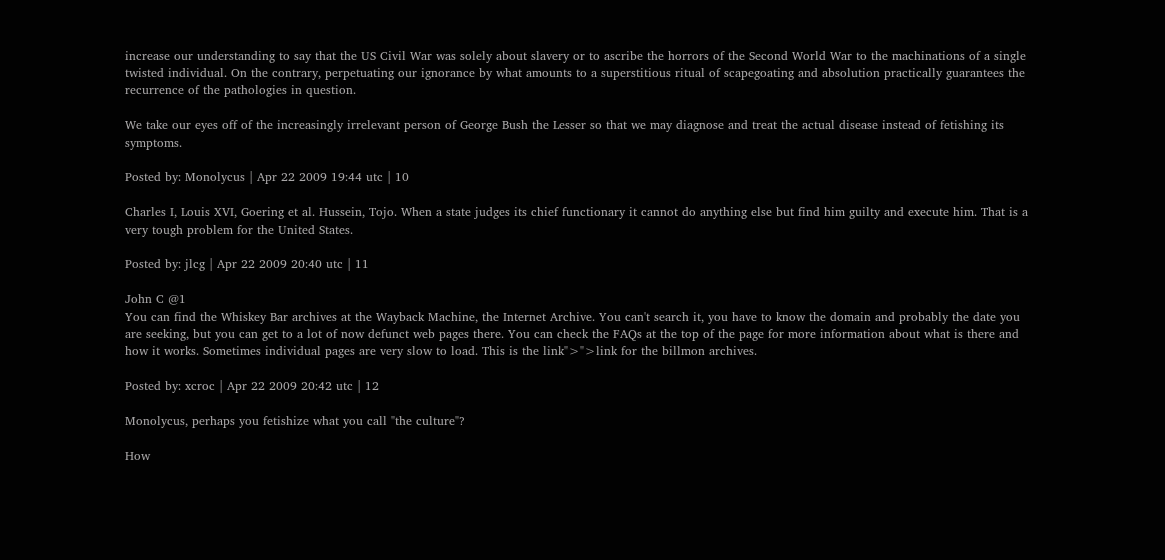increase our understanding to say that the US Civil War was solely about slavery or to ascribe the horrors of the Second World War to the machinations of a single twisted individual. On the contrary, perpetuating our ignorance by what amounts to a superstitious ritual of scapegoating and absolution practically guarantees the recurrence of the pathologies in question.

We take our eyes off of the increasingly irrelevant person of George Bush the Lesser so that we may diagnose and treat the actual disease instead of fetishing its symptoms.

Posted by: Monolycus | Apr 22 2009 19:44 utc | 10

Charles I, Louis XVI, Goering et al. Hussein, Tojo. When a state judges its chief functionary it cannot do anything else but find him guilty and execute him. That is a very tough problem for the United States.

Posted by: jlcg | Apr 22 2009 20:40 utc | 11

John C @1
You can find the Whiskey Bar archives at the Wayback Machine, the Internet Archive. You can't search it, you have to know the domain and probably the date you are seeking, but you can get to a lot of now defunct web pages there. You can check the FAQs at the top of the page for more information about what is there and how it works. Sometimes individual pages are very slow to load. This is the link">">link for the billmon archives.

Posted by: xcroc | Apr 22 2009 20:42 utc | 12

Monolycus, perhaps you fetishize what you call "the culture"?

How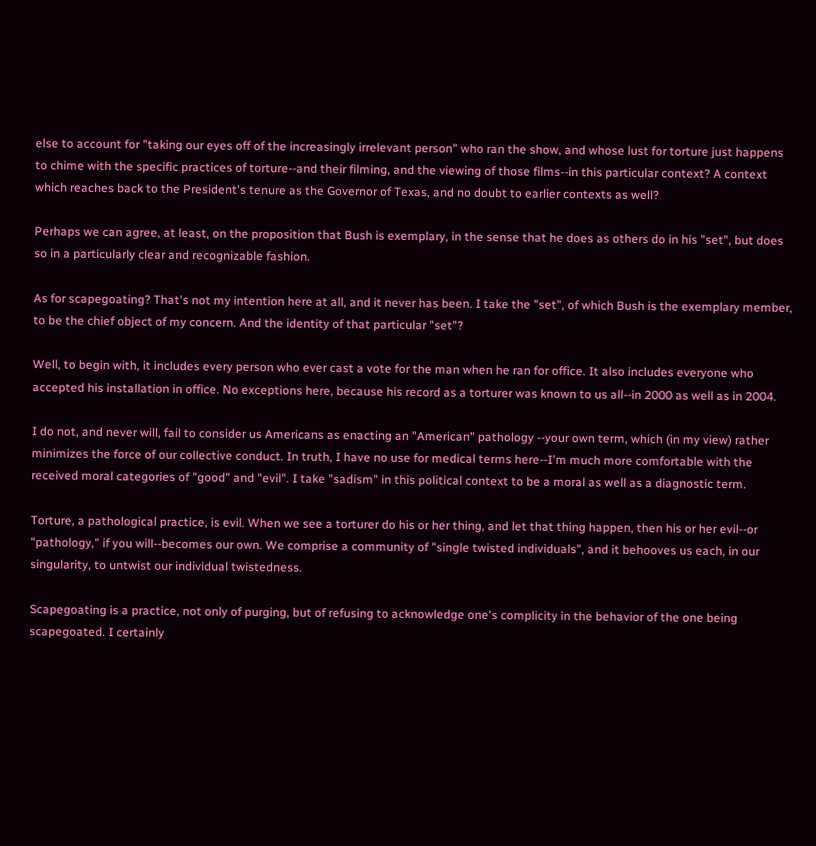else to account for "taking our eyes off of the increasingly irrelevant person" who ran the show, and whose lust for torture just happens to chime with the specific practices of torture--and their filming, and the viewing of those films--in this particular context? A context which reaches back to the President's tenure as the Governor of Texas, and no doubt to earlier contexts as well?

Perhaps we can agree, at least, on the proposition that Bush is exemplary, in the sense that he does as others do in his "set", but does so in a particularly clear and recognizable fashion.

As for scapegoating? That's not my intention here at all, and it never has been. I take the "set", of which Bush is the exemplary member, to be the chief object of my concern. And the identity of that particular "set"?

Well, to begin with, it includes every person who ever cast a vote for the man when he ran for office. It also includes everyone who accepted his installation in office. No exceptions here, because his record as a torturer was known to us all--in 2000 as well as in 2004.

I do not, and never will, fail to consider us Americans as enacting an "American" pathology --your own term, which (in my view) rather minimizes the force of our collective conduct. In truth, I have no use for medical terms here--I'm much more comfortable with the received moral categories of "good" and "evil". I take "sadism" in this political context to be a moral as well as a diagnostic term.

Torture, a pathological practice, is evil. When we see a torturer do his or her thing, and let that thing happen, then his or her evil--or "pathology," if you will--becomes our own. We comprise a community of "single twisted individuals", and it behooves us each, in our singularity, to untwist our individual twistedness.

Scapegoating is a practice, not only of purging, but of refusing to acknowledge one's complicity in the behavior of the one being scapegoated. I certainly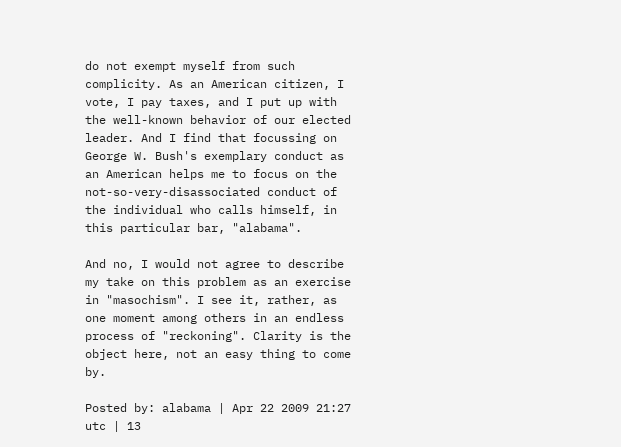do not exempt myself from such complicity. As an American citizen, I vote, I pay taxes, and I put up with the well-known behavior of our elected leader. And I find that focussing on George W. Bush's exemplary conduct as an American helps me to focus on the not-so-very-disassociated conduct of the individual who calls himself, in this particular bar, "alabama".

And no, I would not agree to describe my take on this problem as an exercise in "masochism". I see it, rather, as one moment among others in an endless process of "reckoning". Clarity is the object here, not an easy thing to come by.

Posted by: alabama | Apr 22 2009 21:27 utc | 13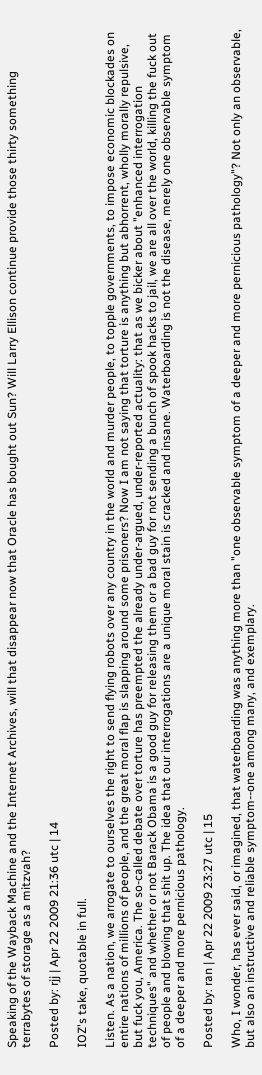Speaking of the Wayback Machine and the Internet Archives, will that disappear now that Oracle has bought out Sun? Will Larry Ellison continue provide those thirty something terrabytes of storage as a mitzvah?

Posted by: rjj | Apr 22 2009 21:36 utc | 14

IOZ's take, quotable in full.

Listen. As a nation, we arrogate to ourselves the right to send flying robots over any country in the world and murder people, to topple governments, to impose economic blockades on entire nations of millions of people, and the great moral flap is slapping around some prisoners? Now I am not saying that torture is anything but abhorrent, wholly morally repulsive, but fuck you, America. The so-called debate over torture has preempted the already under-argued, under-reported actuality: that as we bicker about "enhanced interrogation techniques" and whether or not Barack Obama is a good guy for releasing them or a bad guy for not sending a bunch of spook hacks to jail, we are all over the world, killing the fuck out of people and blowing that shit up. The idea that our interrogations are a unique moral stain is cracked and insane. Waterboarding is not the disease, merely one observable symptom of a deeper and more pernicious pathology.

Posted by: ran | Apr 22 2009 23:27 utc | 15

Who, I wonder, has ever said, or imagined, that waterboarding was anything more than "one observable symptom of a deeper and more pernicious pathology"? Not only an observable, but also an instructive and reliable symptom--one among many, and exemplary.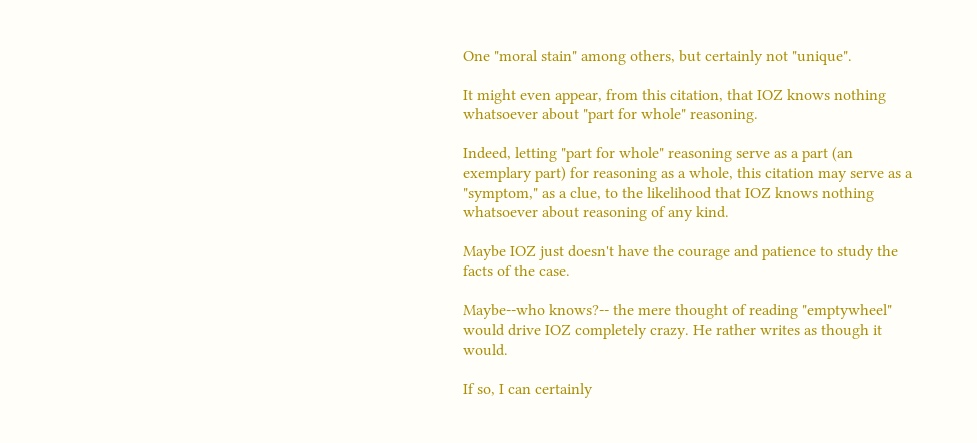One "moral stain" among others, but certainly not "unique".

It might even appear, from this citation, that IOZ knows nothing whatsoever about "part for whole" reasoning.

Indeed, letting "part for whole" reasoning serve as a part (an exemplary part) for reasoning as a whole, this citation may serve as a "symptom," as a clue, to the likelihood that IOZ knows nothing whatsoever about reasoning of any kind.

Maybe IOZ just doesn't have the courage and patience to study the facts of the case.

Maybe--who knows?-- the mere thought of reading "emptywheel" would drive IOZ completely crazy. He rather writes as though it would.

If so, I can certainly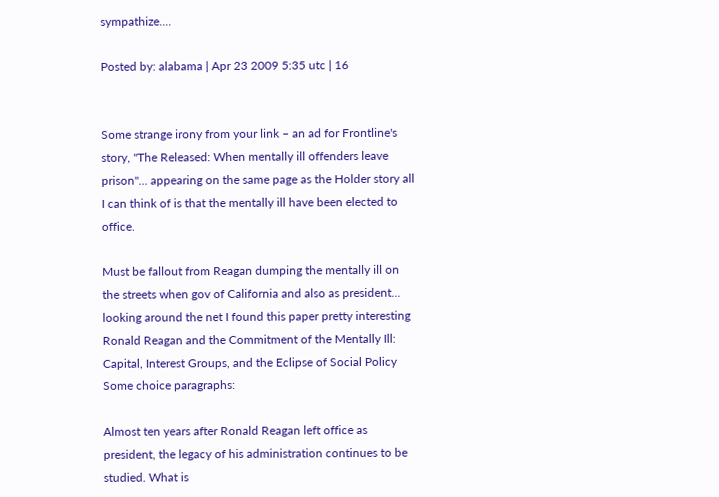sympathize....

Posted by: alabama | Apr 23 2009 5:35 utc | 16


Some strange irony from your link – an ad for Frontline's story, "The Released: When mentally ill offenders leave prison"… appearing on the same page as the Holder story all I can think of is that the mentally ill have been elected to office.

Must be fallout from Reagan dumping the mentally ill on the streets when gov of California and also as president... looking around the net I found this paper pretty interesting Ronald Reagan and the Commitment of the Mentally Ill: Capital, Interest Groups, and the Eclipse of Social Policy
Some choice paragraphs:

Almost ten years after Ronald Reagan left office as president, the legacy of his administration continues to be studied. What is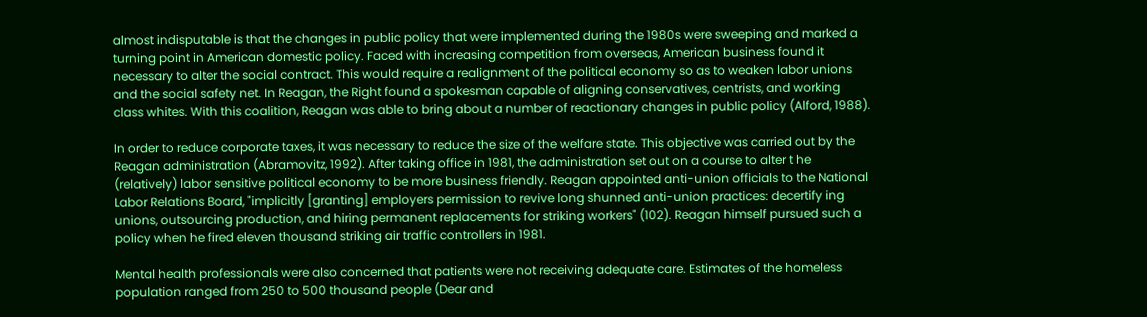almost indisputable is that the changes in public policy that were implemented during the 1980s were sweeping and marked a turning point in American domestic policy. Faced with increasing competition from overseas, American business found it necessary to alter the social contract. This would require a realignment of the political economy so as to weaken labor unions and the social safety net. In Reagan, the Right found a spokesman capable of aligning conservatives, centrists, and working class whites. With this coalition, Reagan was able to bring about a number of reactionary changes in public policy (Alford, 1988).

In order to reduce corporate taxes, it was necessary to reduce the size of the welfare state. This objective was carried out by the Reagan administration (Abramovitz, 1992). After taking office in 1981, the administration set out on a course to alter t he (relatively) labor sensitive political economy to be more business friendly. Reagan appointed anti-union officials to the National Labor Relations Board, "implicitly [granting] employers permission to revive long shunned anti-union practices: decertify ing unions, outsourcing production, and hiring permanent replacements for striking workers" (102). Reagan himself pursued such a policy when he fired eleven thousand striking air traffic controllers in 1981.

Mental health professionals were also concerned that patients were not receiving adequate care. Estimates of the homeless population ranged from 250 to 500 thousand people (Dear and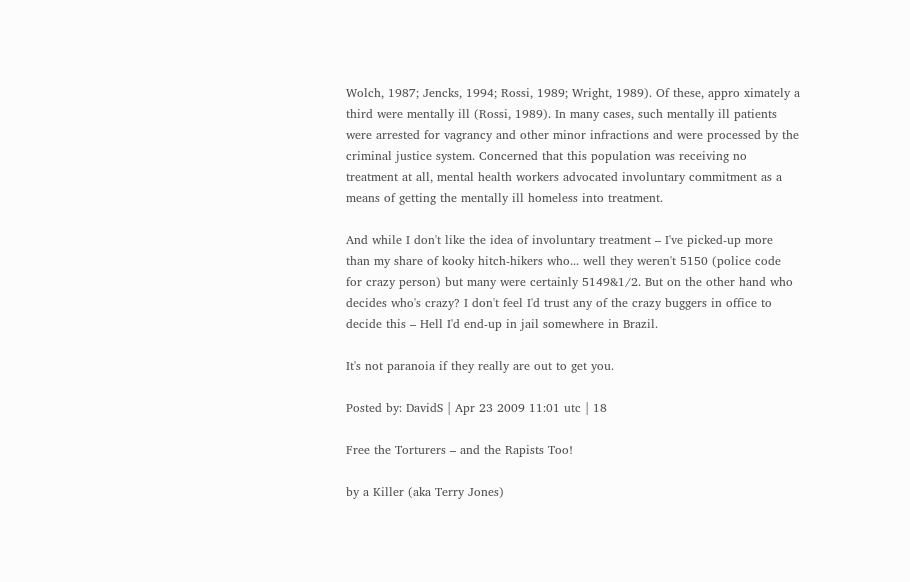Wolch, 1987; Jencks, 1994; Rossi, 1989; Wright, 1989). Of these, appro ximately a third were mentally ill (Rossi, 1989). In many cases, such mentally ill patients were arrested for vagrancy and other minor infractions and were processed by the criminal justice system. Concerned that this population was receiving no treatment at all, mental health workers advocated involuntary commitment as a means of getting the mentally ill homeless into treatment.

And while I don't like the idea of involuntary treatment – I've picked-up more than my share of kooky hitch-hikers who... well they weren't 5150 (police code for crazy person) but many were certainly 5149&1/2. But on the other hand who decides who's crazy? I don't feel I'd trust any of the crazy buggers in office to decide this – Hell I'd end-up in jail somewhere in Brazil.

It's not paranoia if they really are out to get you.

Posted by: DavidS | Apr 23 2009 11:01 utc | 18

Free the Torturers – and the Rapists Too!

by a Killer (aka Terry Jones)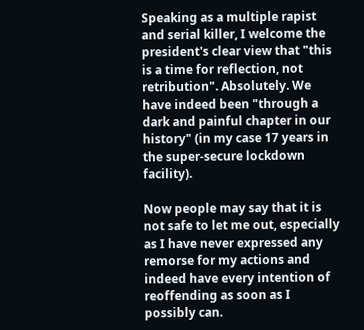Speaking as a multiple rapist and serial killer, I welcome the president's clear view that "this is a time for reflection, not retribution". Absolutely. We have indeed been "through a dark and painful chapter in our history" (in my case 17 years in the super-secure lockdown facility).

Now people may say that it is not safe to let me out, especially as I have never expressed any remorse for my actions and indeed have every intention of reoffending as soon as I possibly can.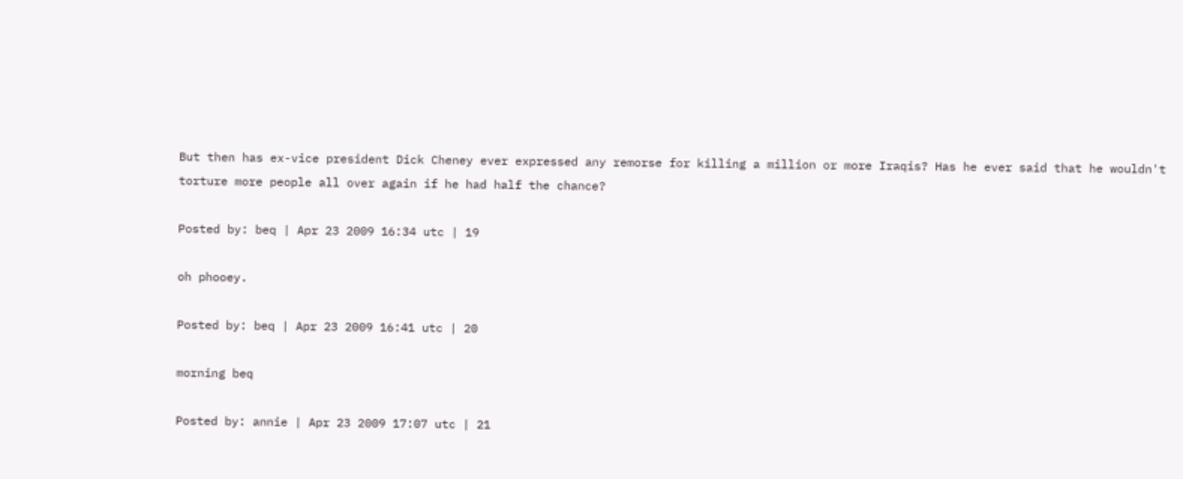But then has ex-vice president Dick Cheney ever expressed any remorse for killing a million or more Iraqis? Has he ever said that he wouldn't torture more people all over again if he had half the chance?

Posted by: beq | Apr 23 2009 16:34 utc | 19

oh phooey.

Posted by: beq | Apr 23 2009 16:41 utc | 20

morning beq

Posted by: annie | Apr 23 2009 17:07 utc | 21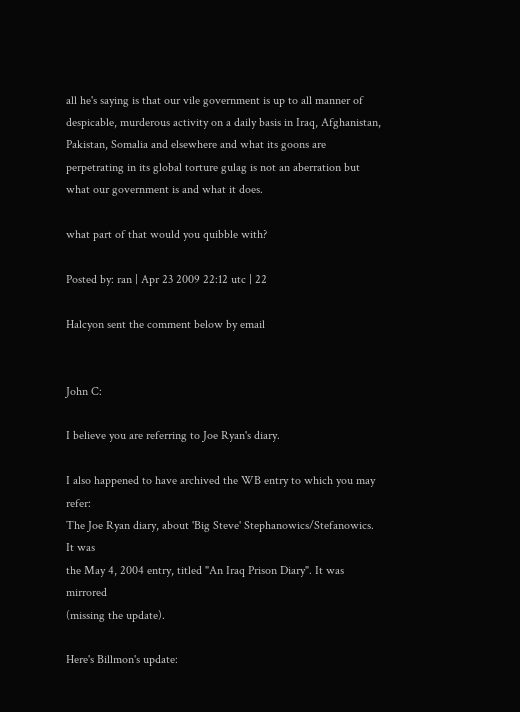all he's saying is that our vile government is up to all manner of despicable, murderous activity on a daily basis in Iraq, Afghanistan, Pakistan, Somalia and elsewhere and what its goons are perpetrating in its global torture gulag is not an aberration but what our government is and what it does.

what part of that would you quibble with?

Posted by: ran | Apr 23 2009 22:12 utc | 22

Halcyon sent the comment below by email


John C:

I believe you are referring to Joe Ryan's diary.

I also happened to have archived the WB entry to which you may refer:
The Joe Ryan diary, about 'Big Steve' Stephanowics/Stefanowics. It was
the May 4, 2004 entry, titled "An Iraq Prison Diary". It was mirrored
(missing the update).

Here's Billmon's update: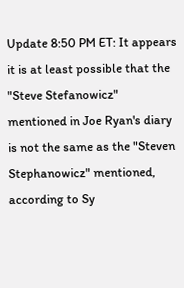Update 8:50 PM ET: It appears it is at least possible that the "Steve Stefanowicz" mentioned in Joe Ryan's diary is not the same as the "Steven Stephanowicz" mentioned, according to Sy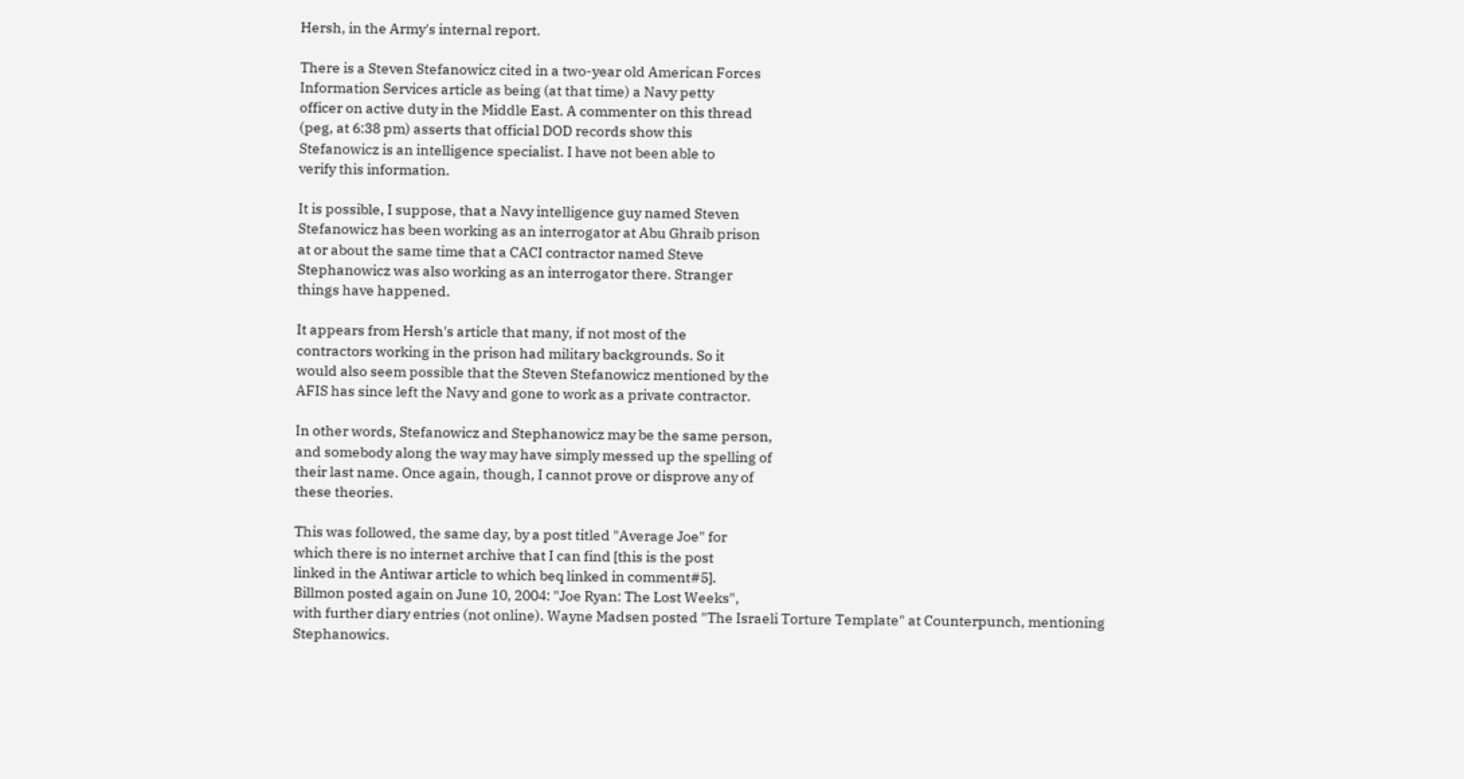Hersh, in the Army's internal report.

There is a Steven Stefanowicz cited in a two-year old American Forces
Information Services article as being (at that time) a Navy petty
officer on active duty in the Middle East. A commenter on this thread
(peg, at 6:38 pm) asserts that official DOD records show this
Stefanowicz is an intelligence specialist. I have not been able to
verify this information.

It is possible, I suppose, that a Navy intelligence guy named Steven
Stefanowicz has been working as an interrogator at Abu Ghraib prison
at or about the same time that a CACI contractor named Steve
Stephanowicz was also working as an interrogator there. Stranger
things have happened.

It appears from Hersh's article that many, if not most of the
contractors working in the prison had military backgrounds. So it
would also seem possible that the Steven Stefanowicz mentioned by the
AFIS has since left the Navy and gone to work as a private contractor.

In other words, Stefanowicz and Stephanowicz may be the same person,
and somebody along the way may have simply messed up the spelling of
their last name. Once again, though, I cannot prove or disprove any of
these theories.

This was followed, the same day, by a post titled "Average Joe" for
which there is no internet archive that I can find [this is the post
linked in the Antiwar article to which beq linked in comment#5].
Billmon posted again on June 10, 2004: "Joe Ryan: The Lost Weeks",
with further diary entries (not online). Wayne Madsen posted "The Israeli Torture Template" at Counterpunch, mentioning Stephanowics.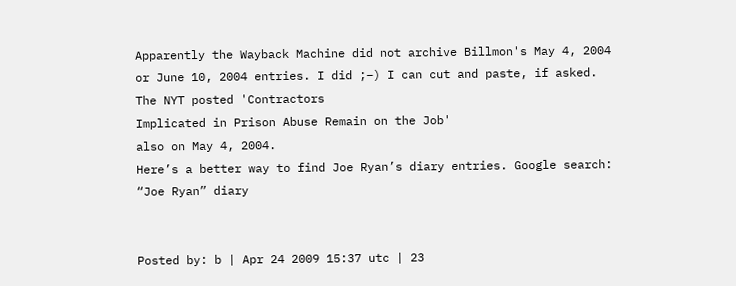Apparently the Wayback Machine did not archive Billmon's May 4, 2004
or June 10, 2004 entries. I did ;–) I can cut and paste, if asked.
The NYT posted 'Contractors
Implicated in Prison Abuse Remain on the Job'
also on May 4, 2004.
Here’s a better way to find Joe Ryan’s diary entries. Google search:
“Joe Ryan” diary


Posted by: b | Apr 24 2009 15:37 utc | 23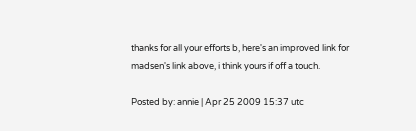thanks for all your efforts b, here's an improved link for madsen's link above, i think yours if off a touch.

Posted by: annie | Apr 25 2009 15:37 utc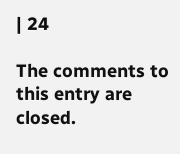| 24

The comments to this entry are closed.